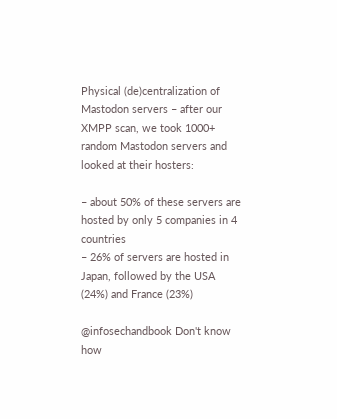Physical (de)centralization of Mastodon servers – after our XMPP scan, we took 1000+ random Mastodon servers and looked at their hosters:

– about 50% of these servers are hosted by only 5 companies in 4 countries
– 26% of servers are hosted in Japan, followed by the USA (24%) and France (23%)

@infosechandbook Don't know how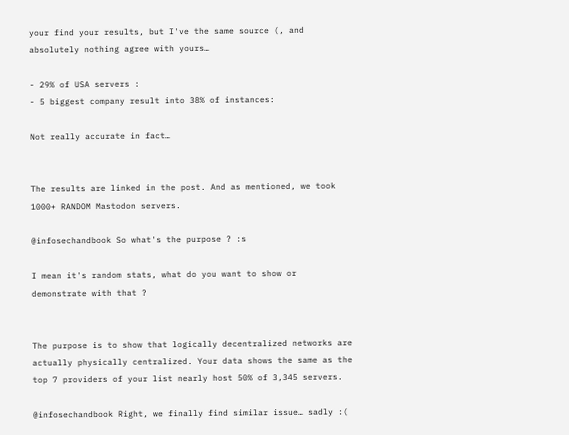your find your results, but I've the same source (, and absolutely nothing agree with yours…

- 29% of USA servers :
- 5 biggest company result into 38% of instances:

Not really accurate in fact…


The results are linked in the post. And as mentioned, we took 1000+ RANDOM Mastodon servers.

@infosechandbook So what's the purpose ? :s

I mean it's random stats, what do you want to show or demonstrate with that ?


The purpose is to show that logically decentralized networks are actually physically centralized. Your data shows the same as the top 7 providers of your list nearly host 50% of 3,345 servers.

@infosechandbook Right, we finally find similar issue… sadly :(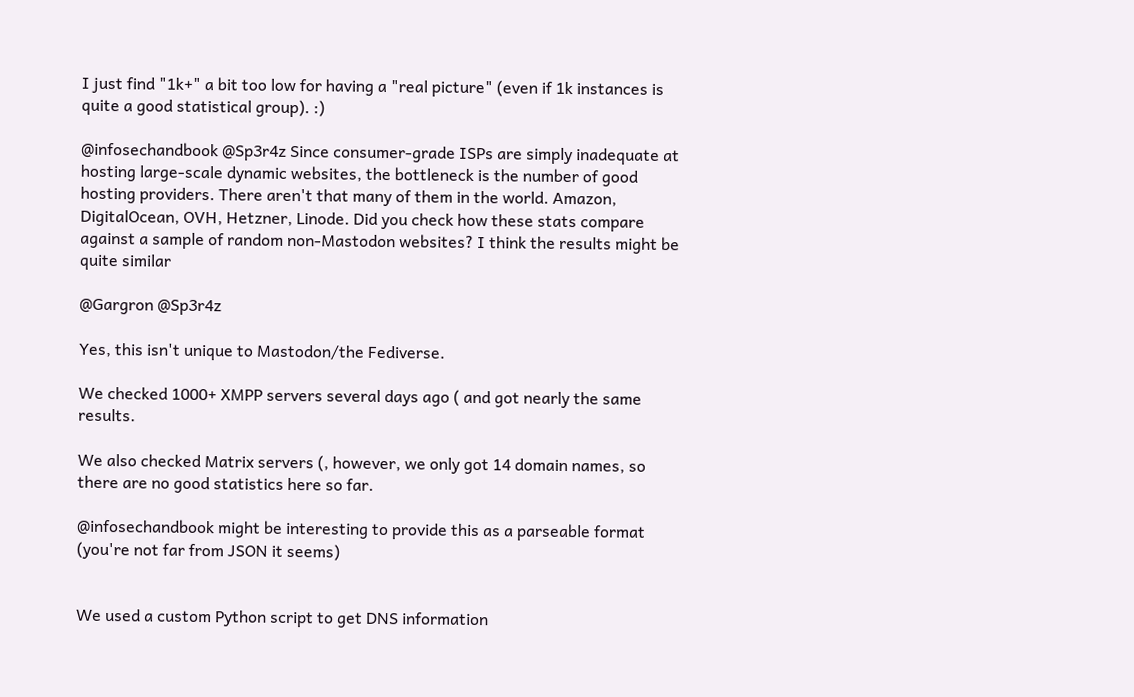I just find "1k+" a bit too low for having a "real picture" (even if 1k instances is quite a good statistical group). :)

@infosechandbook @Sp3r4z Since consumer-grade ISPs are simply inadequate at hosting large-scale dynamic websites, the bottleneck is the number of good hosting providers. There aren't that many of them in the world. Amazon, DigitalOcean, OVH, Hetzner, Linode. Did you check how these stats compare against a sample of random non-Mastodon websites? I think the results might be quite similar

@Gargron @Sp3r4z

Yes, this isn't unique to Mastodon/the Fediverse.

We checked 1000+ XMPP servers several days ago ( and got nearly the same results.

We also checked Matrix servers (, however, we only got 14 domain names, so there are no good statistics here so far.

@infosechandbook might be interesting to provide this as a parseable format (you're not far from JSON it seems)


We used a custom Python script to get DNS information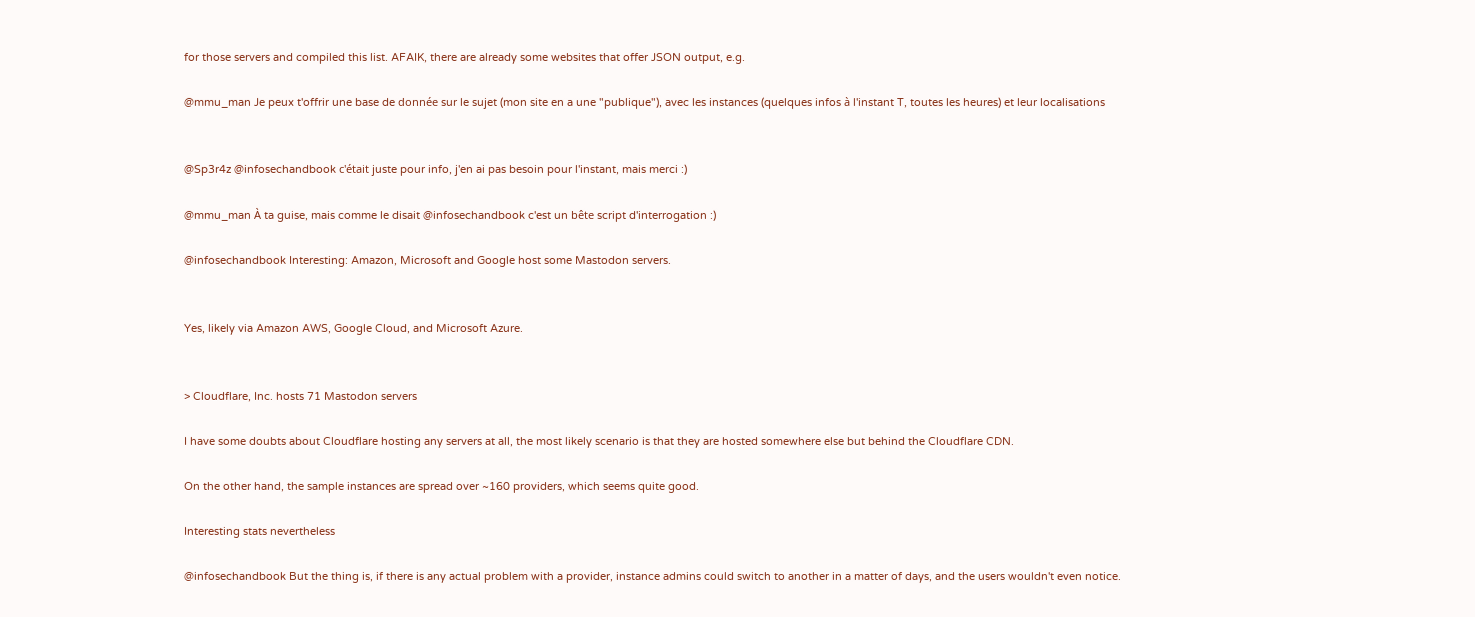for those servers and compiled this list. AFAIK, there are already some websites that offer JSON output, e.g.

@mmu_man Je peux t'offrir une base de donnée sur le sujet (mon site en a une "publique"), avec les instances (quelques infos à l'instant T, toutes les heures) et leur localisations


@Sp3r4z @infosechandbook c'était juste pour info, j'en ai pas besoin pour l'instant, mais merci :)

@mmu_man À ta guise, mais comme le disait @infosechandbook c'est un bête script d'interrogation :)

@infosechandbook Interesting: Amazon, Microsoft and Google host some Mastodon servers.


Yes, likely via Amazon AWS, Google Cloud, and Microsoft Azure.


> Cloudflare, Inc. hosts 71 Mastodon servers

I have some doubts about Cloudflare hosting any servers at all, the most likely scenario is that they are hosted somewhere else but behind the Cloudflare CDN.

On the other hand, the sample instances are spread over ~160 providers, which seems quite good.

Interesting stats nevertheless

@infosechandbook But the thing is, if there is any actual problem with a provider, instance admins could switch to another in a matter of days, and the users wouldn't even notice.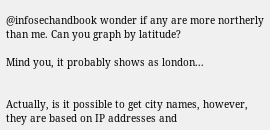@infosechandbook wonder if any are more northerly than me. Can you graph by latitude?

Mind you, it probably shows as london...


Actually, is it possible to get city names, however, they are based on IP addresses and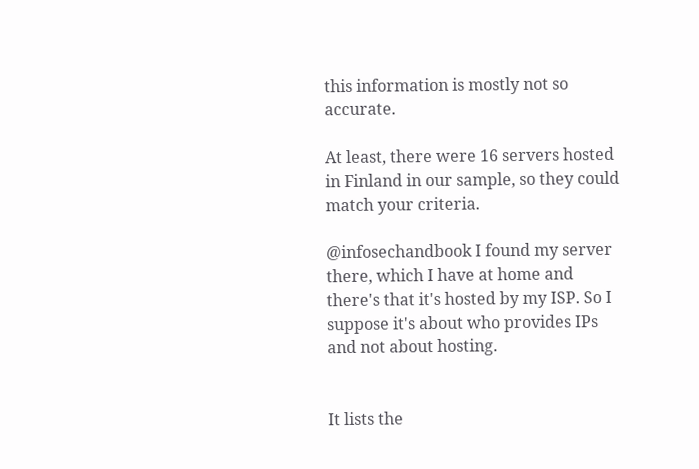this information is mostly not so accurate.

At least, there were 16 servers hosted in Finland in our sample, so they could match your criteria.

@infosechandbook I found my server there, which I have at home and there's that it's hosted by my ISP. So I suppose it's about who provides IPs and not about hosting.


It lists the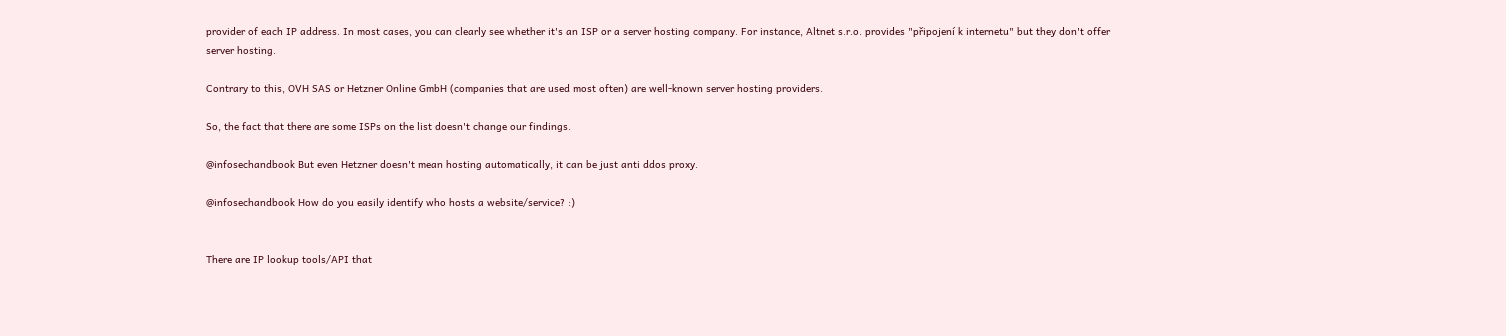provider of each IP address. In most cases, you can clearly see whether it's an ISP or a server hosting company. For instance, Altnet s.r.o. provides "připojení k internetu" but they don't offer server hosting.

Contrary to this, OVH SAS or Hetzner Online GmbH (companies that are used most often) are well-known server hosting providers.

So, the fact that there are some ISPs on the list doesn't change our findings.

@infosechandbook But even Hetzner doesn't mean hosting automatically, it can be just anti ddos proxy.

@infosechandbook How do you easily identify who hosts a website/service? :)


There are IP lookup tools/API that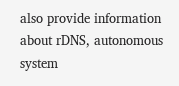also provide information about rDNS, autonomous system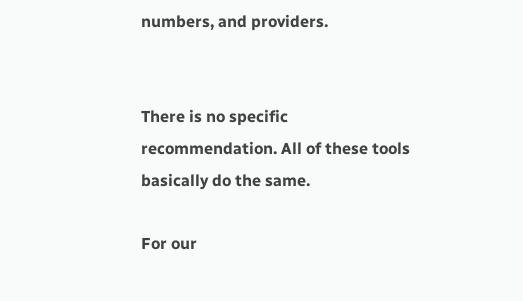numbers, and providers.


There is no specific recommendation. All of these tools basically do the same.

For our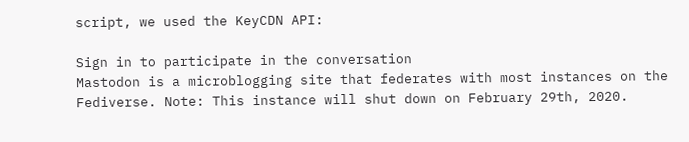script, we used the KeyCDN API:

Sign in to participate in the conversation
Mastodon is a microblogging site that federates with most instances on the Fediverse. Note: This instance will shut down on February 29th, 2020.